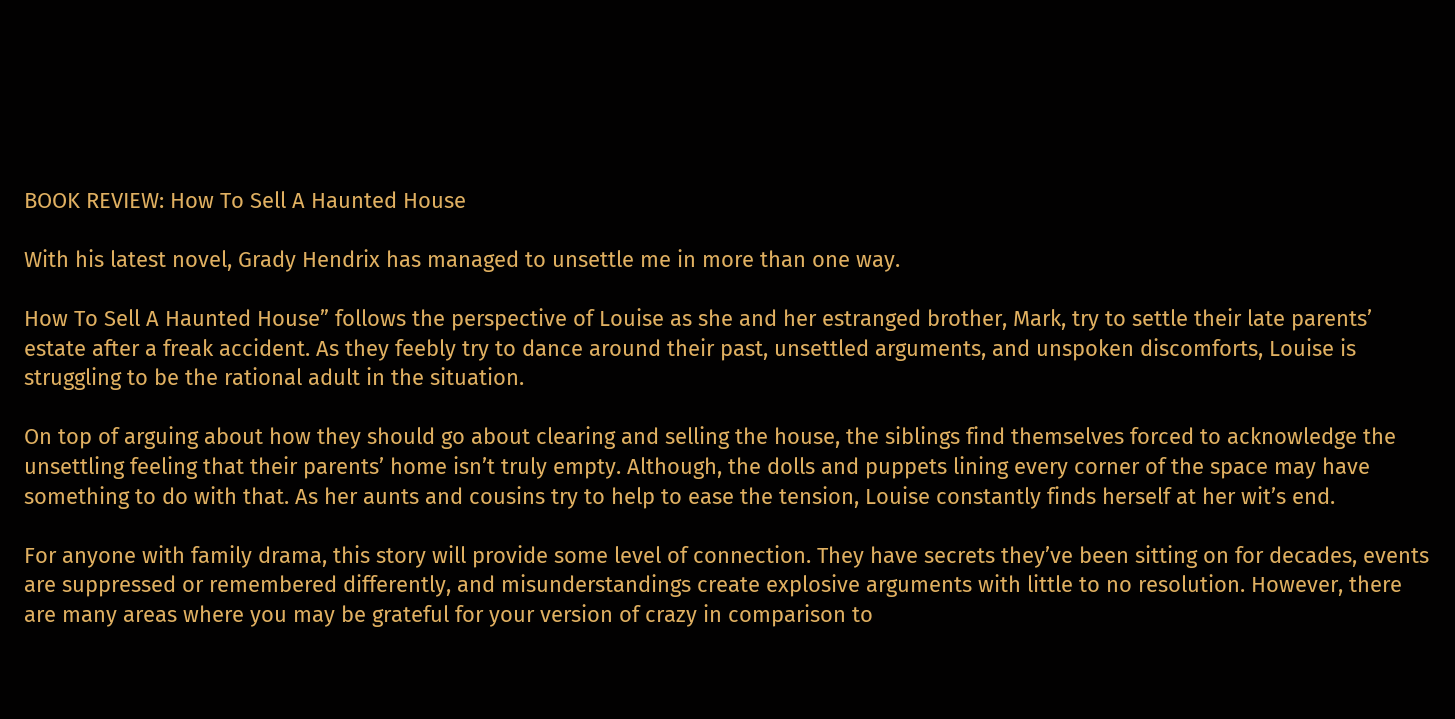BOOK REVIEW: How To Sell A Haunted House

With his latest novel, Grady Hendrix has managed to unsettle me in more than one way.

How To Sell A Haunted House” follows the perspective of Louise as she and her estranged brother, Mark, try to settle their late parents’ estate after a freak accident. As they feebly try to dance around their past, unsettled arguments, and unspoken discomforts, Louise is struggling to be the rational adult in the situation.

On top of arguing about how they should go about clearing and selling the house, the siblings find themselves forced to acknowledge the unsettling feeling that their parents’ home isn’t truly empty. Although, the dolls and puppets lining every corner of the space may have something to do with that. As her aunts and cousins try to help to ease the tension, Louise constantly finds herself at her wit’s end.

For anyone with family drama, this story will provide some level of connection. They have secrets they’ve been sitting on for decades, events are suppressed or remembered differently, and misunderstandings create explosive arguments with little to no resolution. However, there are many areas where you may be grateful for your version of crazy in comparison to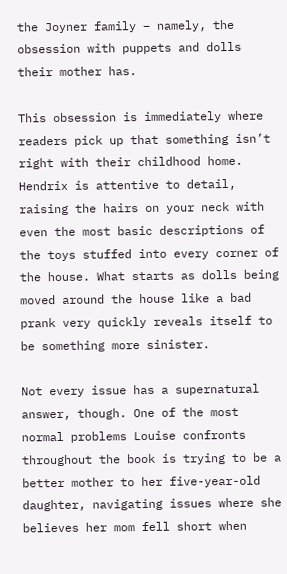the Joyner family – namely, the obsession with puppets and dolls their mother has.

This obsession is immediately where readers pick up that something isn’t right with their childhood home. Hendrix is attentive to detail, raising the hairs on your neck with even the most basic descriptions of the toys stuffed into every corner of the house. What starts as dolls being moved around the house like a bad prank very quickly reveals itself to be something more sinister.

Not every issue has a supernatural answer, though. One of the most normal problems Louise confronts throughout the book is trying to be a better mother to her five-year-old daughter, navigating issues where she believes her mom fell short when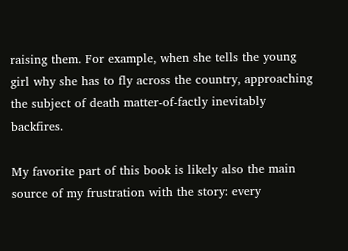raising them. For example, when she tells the young girl why she has to fly across the country, approaching the subject of death matter-of-factly inevitably backfires.

My favorite part of this book is likely also the main source of my frustration with the story: every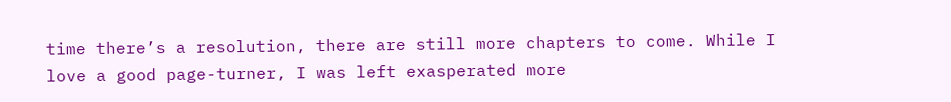time there’s a resolution, there are still more chapters to come. While I love a good page-turner, I was left exasperated more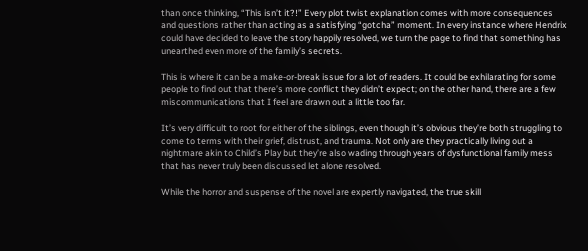than once thinking, “This isn’t it?!” Every plot twist explanation comes with more consequences and questions rather than acting as a satisfying “gotcha” moment. In every instance where Hendrix could have decided to leave the story happily resolved, we turn the page to find that something has unearthed even more of the family’s secrets.

This is where it can be a make-or-break issue for a lot of readers. It could be exhilarating for some people to find out that there’s more conflict they didn’t expect; on the other hand, there are a few miscommunications that I feel are drawn out a little too far.

It’s very difficult to root for either of the siblings, even though it’s obvious they’re both struggling to come to terms with their grief, distrust, and trauma. Not only are they practically living out a nightmare akin to Child’s Play but they’re also wading through years of dysfunctional family mess that has never truly been discussed let alone resolved.

While the horror and suspense of the novel are expertly navigated, the true skill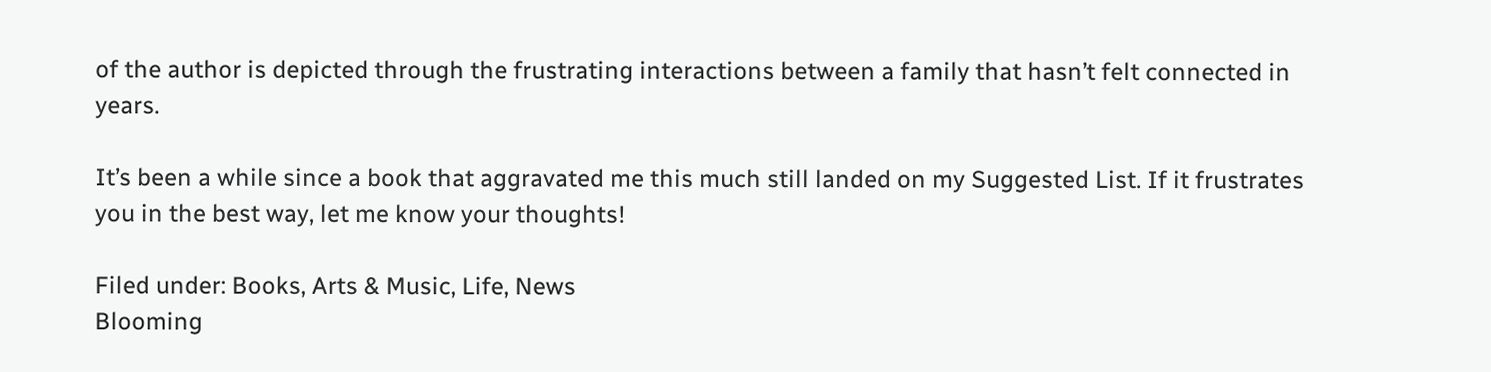of the author is depicted through the frustrating interactions between a family that hasn’t felt connected in years.

It’s been a while since a book that aggravated me this much still landed on my Suggested List. If it frustrates you in the best way, let me know your thoughts!

Filed under: Books, Arts & Music, Life, News
Blooming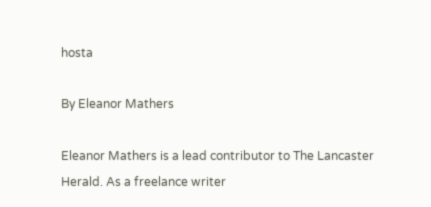hosta

By Eleanor Mathers

Eleanor Mathers is a lead contributor to The Lancaster Herald. As a freelance writer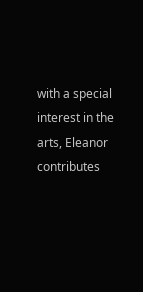with a special interest in the arts, Eleanor contributes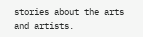stories about the arts and artists.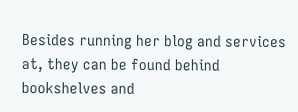Besides running her blog and services at, they can be found behind bookshelves and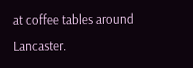at coffee tables around Lancaster.